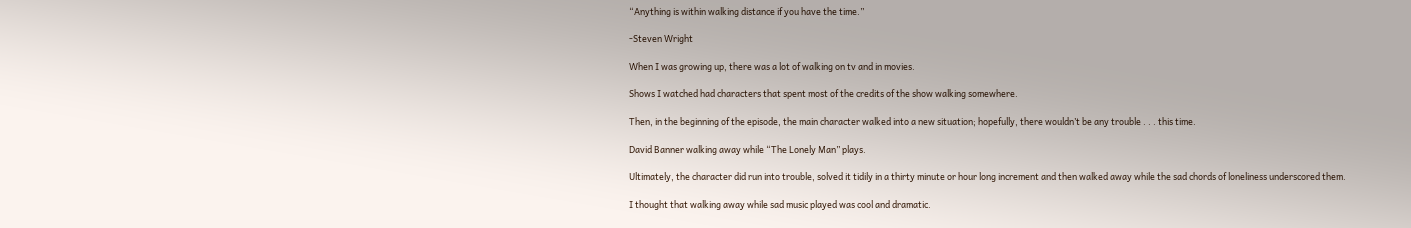“Anything is within walking distance if you have the time.”

-Steven Wright

When I was growing up, there was a lot of walking on tv and in movies.

Shows I watched had characters that spent most of the credits of the show walking somewhere.

Then, in the beginning of the episode, the main character walked into a new situation; hopefully, there wouldn’t be any trouble . . . this time.

David Banner walking away while “The Lonely Man” plays.

Ultimately, the character did run into trouble, solved it tidily in a thirty minute or hour long increment and then walked away while the sad chords of loneliness underscored them.

I thought that walking away while sad music played was cool and dramatic.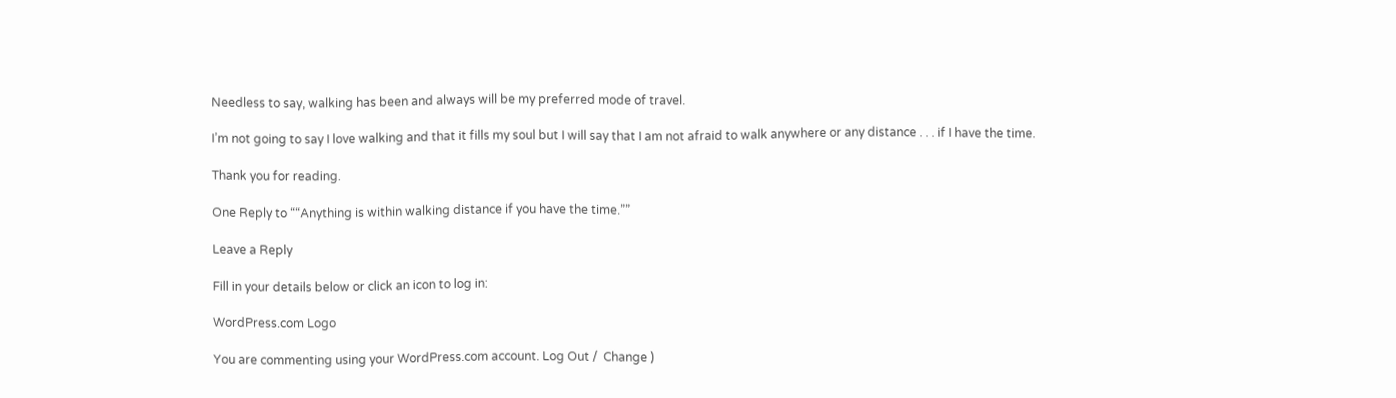Needless to say, walking has been and always will be my preferred mode of travel.

I’m not going to say I love walking and that it fills my soul but I will say that I am not afraid to walk anywhere or any distance . . . if I have the time.

Thank you for reading.

One Reply to ““Anything is within walking distance if you have the time.””

Leave a Reply

Fill in your details below or click an icon to log in:

WordPress.com Logo

You are commenting using your WordPress.com account. Log Out /  Change )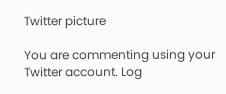Twitter picture

You are commenting using your Twitter account. Log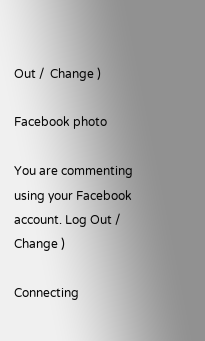Out /  Change )

Facebook photo

You are commenting using your Facebook account. Log Out /  Change )

Connecting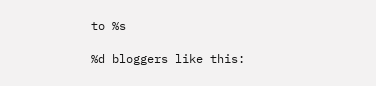to %s

%d bloggers like this: